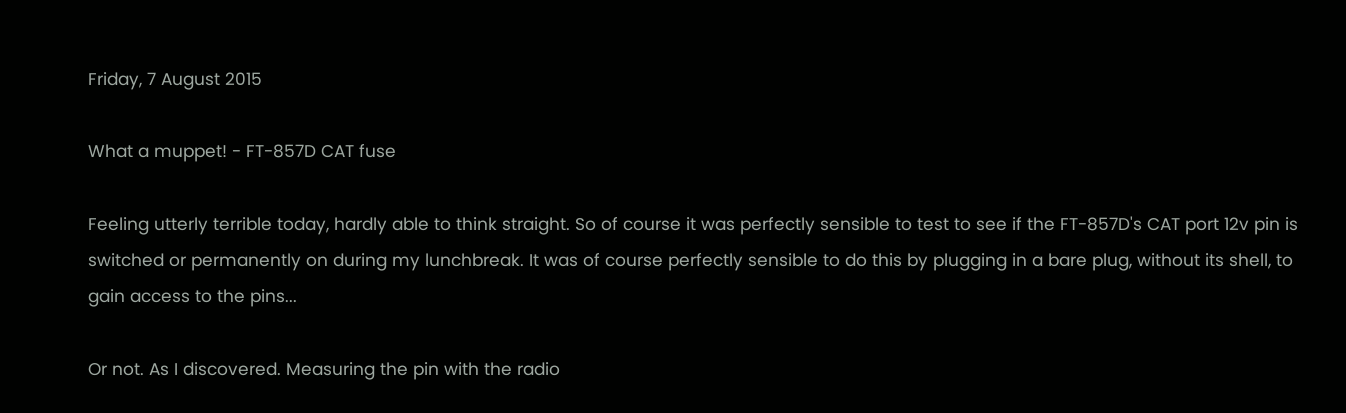Friday, 7 August 2015

What a muppet! - FT-857D CAT fuse

Feeling utterly terrible today, hardly able to think straight. So of course it was perfectly sensible to test to see if the FT-857D's CAT port 12v pin is switched or permanently on during my lunchbreak. It was of course perfectly sensible to do this by plugging in a bare plug, without its shell, to gain access to the pins...

Or not. As I discovered. Measuring the pin with the radio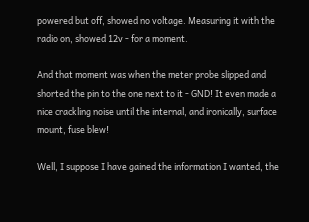powered but off, showed no voltage. Measuring it with the radio on, showed 12v - for a moment.

And that moment was when the meter probe slipped and shorted the pin to the one next to it - GND! It even made a nice crackling noise until the internal, and ironically, surface mount, fuse blew!

Well, I suppose I have gained the information I wanted, the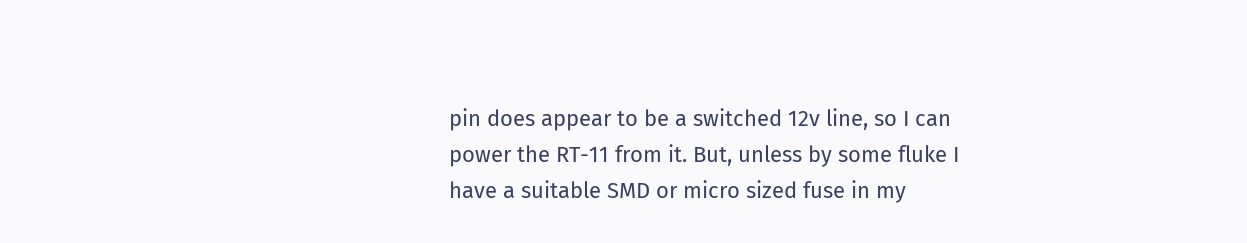pin does appear to be a switched 12v line, so I can power the RT-11 from it. But, unless by some fluke I have a suitable SMD or micro sized fuse in my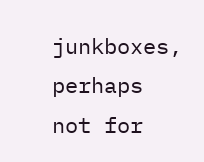junkboxes, perhaps not for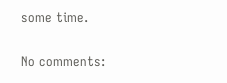some time.

No comments: